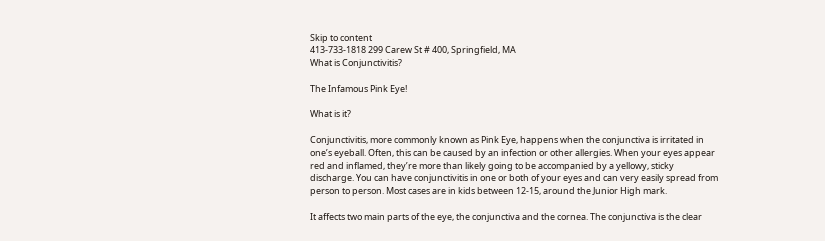Skip to content
413-733-1818 299 Carew St # 400, Springfield, MA
What is Conjunctivitis?

The Infamous Pink Eye!

What is it?

Conjunctivitis, more commonly known as Pink Eye, happens when the conjunctiva is irritated in one’s eyeball. Often, this can be caused by an infection or other allergies. When your eyes appear red and inflamed, they’re more than likely going to be accompanied by a yellowy, sticky discharge. You can have conjunctivitis in one or both of your eyes and can very easily spread from person to person. Most cases are in kids between 12-15, around the Junior High mark.

It affects two main parts of the eye, the conjunctiva and the cornea. The conjunctiva is the clear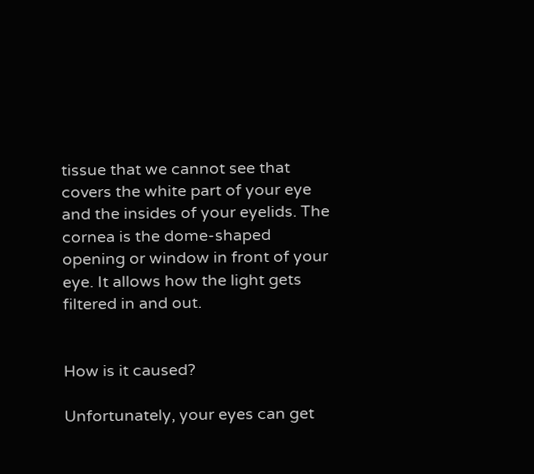tissue that we cannot see that covers the white part of your eye and the insides of your eyelids. The cornea is the dome-shaped opening or window in front of your eye. It allows how the light gets filtered in and out.


How is it caused?

Unfortunately, your eyes can get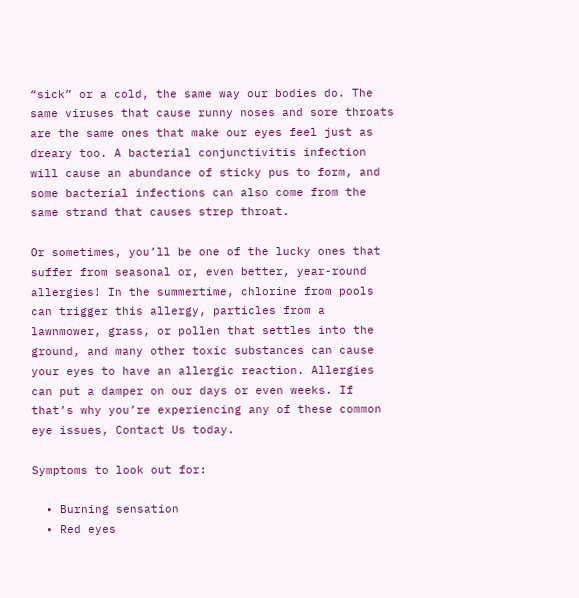“sick” or a cold, the same way our bodies do. The same viruses that cause runny noses and sore throats are the same ones that make our eyes feel just as dreary too. A bacterial conjunctivitis infection will cause an abundance of sticky pus to form, and some bacterial infections can also come from the same strand that causes strep throat.

Or sometimes, you’ll be one of the lucky ones that suffer from seasonal or, even better, year-round allergies! In the summertime, chlorine from pools can trigger this allergy, particles from a lawnmower, grass, or pollen that settles into the ground, and many other toxic substances can cause your eyes to have an allergic reaction. Allergies can put a damper on our days or even weeks. If that’s why you’re experiencing any of these common eye issues, Contact Us today.

Symptoms to look out for:

  • Burning sensation
  • Red eyes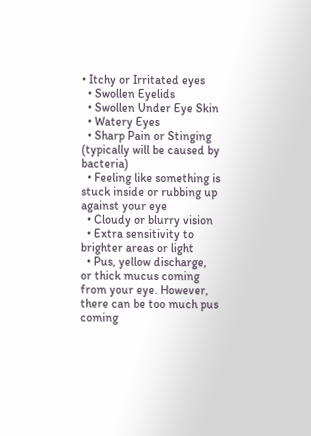• Itchy or Irritated eyes
  • Swollen Eyelids
  • Swollen Under Eye Skin
  • Watery Eyes
  • Sharp Pain or Stinging (typically will be caused by bacteria)
  • Feeling like something is stuck inside or rubbing up against your eye
  • Cloudy or blurry vision
  • Extra sensitivity to brighter areas or light
  • Pus, yellow discharge, or thick mucus coming from your eye. However, there can be too much pus coming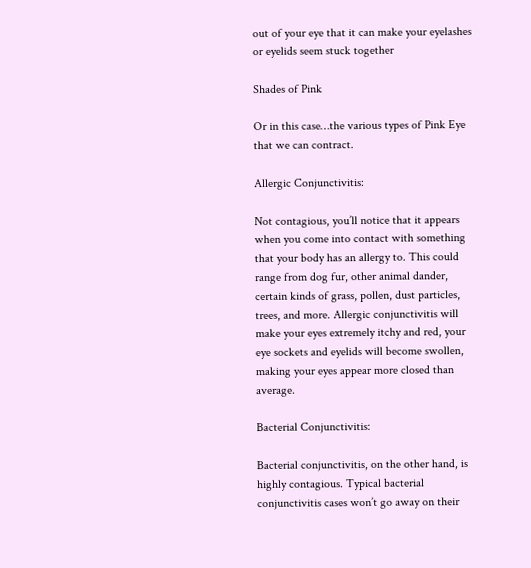out of your eye that it can make your eyelashes or eyelids seem stuck together

Shades of Pink

Or in this case…the various types of Pink Eye that we can contract.

Allergic Conjunctivitis:

Not contagious, you’ll notice that it appears when you come into contact with something that your body has an allergy to. This could range from dog fur, other animal dander, certain kinds of grass, pollen, dust particles, trees, and more. Allergic conjunctivitis will make your eyes extremely itchy and red, your eye sockets and eyelids will become swollen, making your eyes appear more closed than average.

Bacterial Conjunctivitis:

Bacterial conjunctivitis, on the other hand, is highly contagious. Typical bacterial conjunctivitis cases won’t go away on their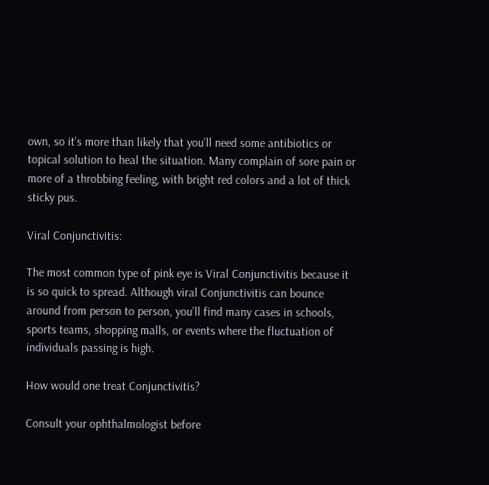own, so it’s more than likely that you’ll need some antibiotics or topical solution to heal the situation. Many complain of sore pain or more of a throbbing feeling, with bright red colors and a lot of thick sticky pus.

Viral Conjunctivitis:

The most common type of pink eye is Viral Conjunctivitis because it is so quick to spread. Although viral Conjunctivitis can bounce around from person to person, you’ll find many cases in schools, sports teams, shopping malls, or events where the fluctuation of individuals passing is high.

How would one treat Conjunctivitis?

Consult your ophthalmologist before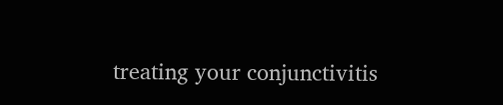treating your conjunctivitis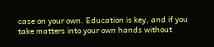case on your own. Education is key, and if you take matters into your own hands without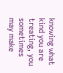knowing what kind you are treating, you sometimes may make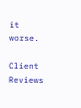it worse.

Client Reviews